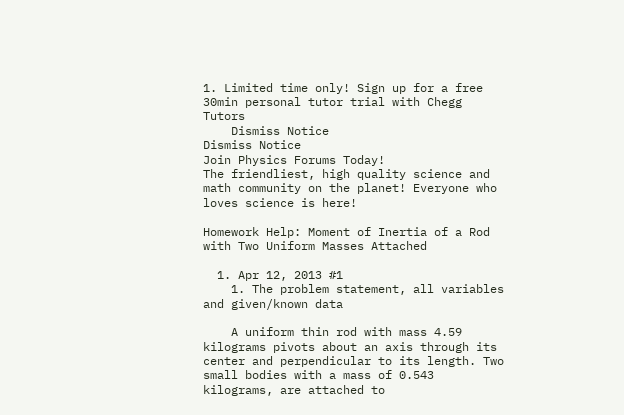1. Limited time only! Sign up for a free 30min personal tutor trial with Chegg Tutors
    Dismiss Notice
Dismiss Notice
Join Physics Forums Today!
The friendliest, high quality science and math community on the planet! Everyone who loves science is here!

Homework Help: Moment of Inertia of a Rod with Two Uniform Masses Attached

  1. Apr 12, 2013 #1
    1. The problem statement, all variables and given/known data

    A uniform thin rod with mass 4.59 kilograms pivots about an axis through its center and perpendicular to its length. Two small bodies with a mass of 0.543 kilograms, are attached to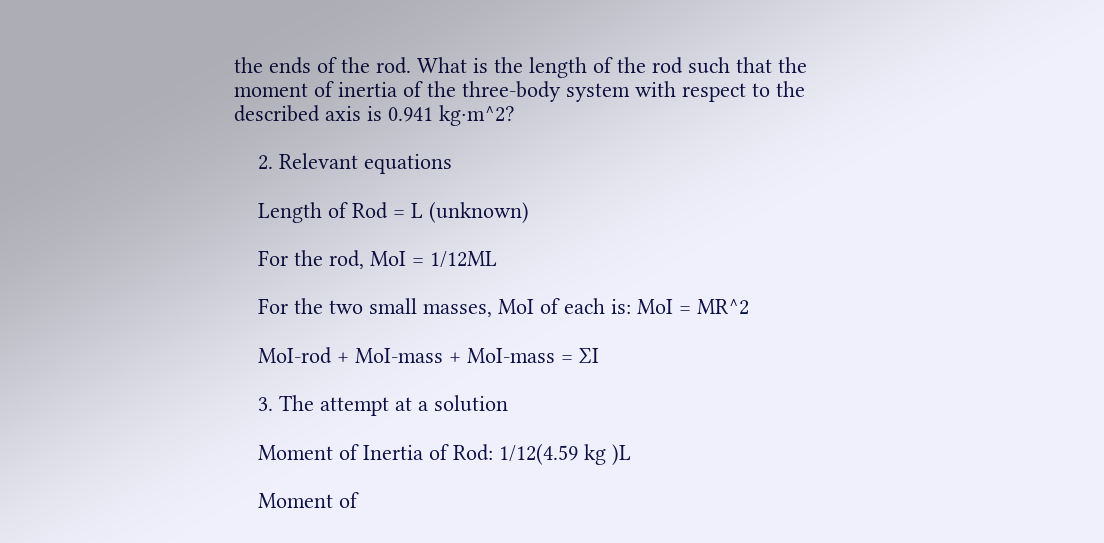the ends of the rod. What is the length of the rod such that the moment of inertia of the three-body system with respect to the described axis is 0.941 kg·m^2?

    2. Relevant equations

    Length of Rod = L (unknown)

    For the rod, MoI = 1/12ML

    For the two small masses, MoI of each is: MoI = MR^2

    MoI-rod + MoI-mass + MoI-mass = ƩI

    3. The attempt at a solution

    Moment of Inertia of Rod: 1/12(4.59 kg )L

    Moment of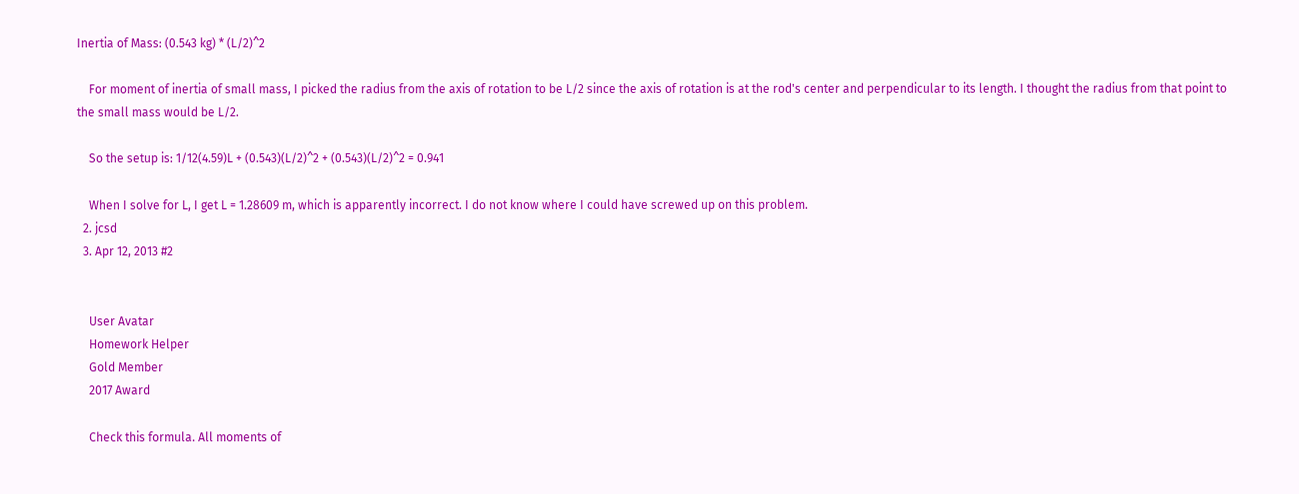Inertia of Mass: (0.543 kg) * (L/2)^2

    For moment of inertia of small mass, I picked the radius from the axis of rotation to be L/2 since the axis of rotation is at the rod's center and perpendicular to its length. I thought the radius from that point to the small mass would be L/2.

    So the setup is: 1/12(4.59)L + (0.543)(L/2)^2 + (0.543)(L/2)^2 = 0.941

    When I solve for L, I get L = 1.28609 m, which is apparently incorrect. I do not know where I could have screwed up on this problem.
  2. jcsd
  3. Apr 12, 2013 #2


    User Avatar
    Homework Helper
    Gold Member
    2017 Award

    Check this formula. All moments of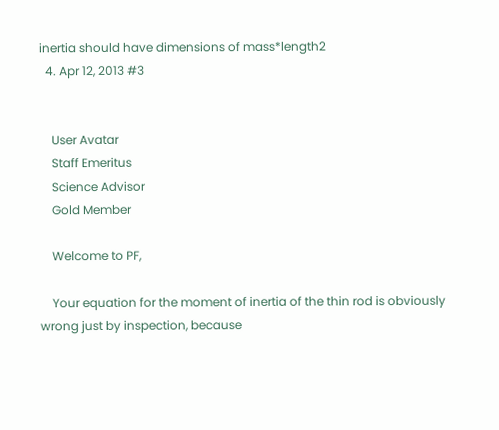inertia should have dimensions of mass*length2
  4. Apr 12, 2013 #3


    User Avatar
    Staff Emeritus
    Science Advisor
    Gold Member

    Welcome to PF,

    Your equation for the moment of inertia of the thin rod is obviously wrong just by inspection, because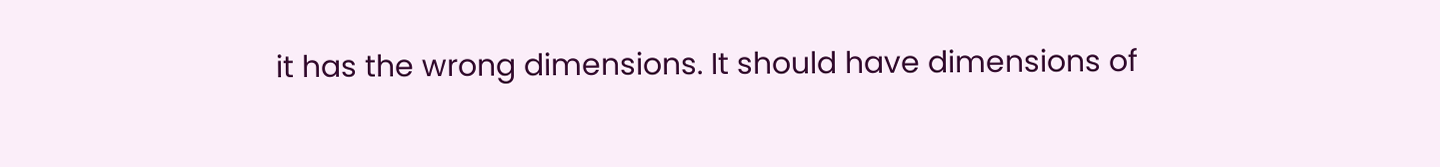it has the wrong dimensions. It should have dimensions of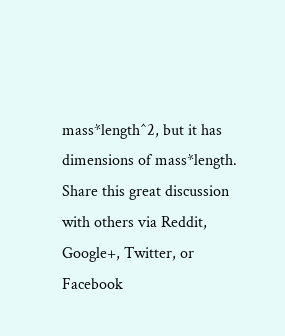mass*length^2, but it has dimensions of mass*length.
Share this great discussion with others via Reddit, Google+, Twitter, or Facebook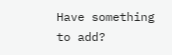Have something to add?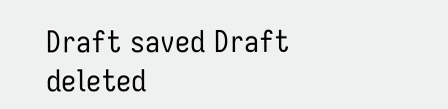Draft saved Draft deleted